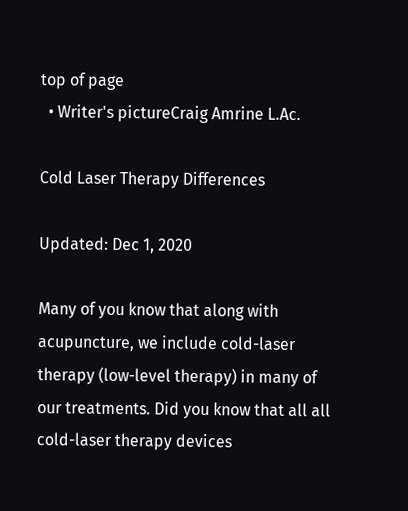top of page
  • Writer's pictureCraig Amrine L.Ac.

Cold Laser Therapy Differences

Updated: Dec 1, 2020

Many of you know that along with acupuncture, we include cold-laser therapy (low-level therapy) in many of our treatments. Did you know that all all cold-laser therapy devices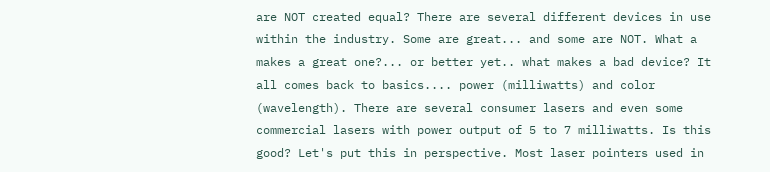are NOT created equal? There are several different devices in use within the industry. Some are great... and some are NOT. What a makes a great one?... or better yet.. what makes a bad device? It all comes back to basics.... power (milliwatts) and color (wavelength). There are several consumer lasers and even some commercial lasers with power output of 5 to 7 milliwatts. Is this good? Let's put this in perspective. Most laser pointers used in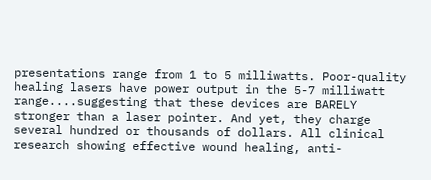presentations range from 1 to 5 milliwatts. Poor-quality healing lasers have power output in the 5-7 milliwatt range....suggesting that these devices are BARELY stronger than a laser pointer. And yet, they charge several hundred or thousands of dollars. All clinical research showing effective wound healing, anti-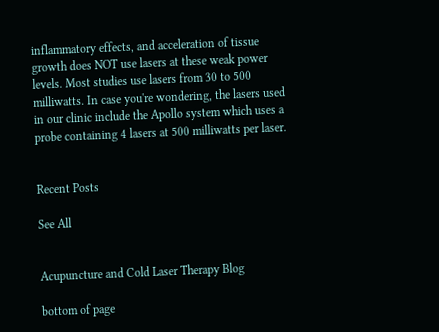inflammatory effects, and acceleration of tissue growth does NOT use lasers at these weak power levels. Most studies use lasers from 30 to 500 milliwatts. In case you're wondering, the lasers used in our clinic include the Apollo system which uses a probe containing 4 lasers at 500 milliwatts per laser.


Recent Posts

See All


Acupuncture and Cold Laser Therapy Blog

bottom of page